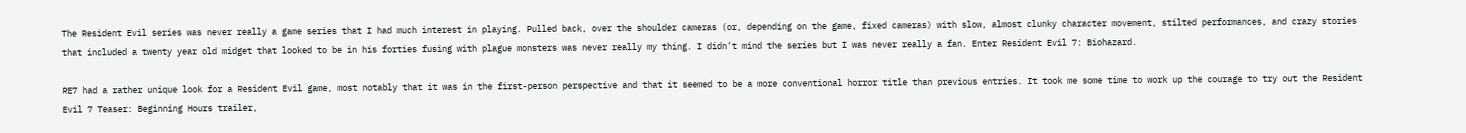The Resident Evil series was never really a game series that I had much interest in playing. Pulled back, over the shoulder cameras (or, depending on the game, fixed cameras) with slow, almost clunky character movement, stilted performances, and crazy stories that included a twenty year old midget that looked to be in his forties fusing with plague monsters was never really my thing. I didn’t mind the series but I was never really a fan. Enter Resident Evil 7: Biohazard.

RE7 had a rather unique look for a Resident Evil game, most notably that it was in the first-person perspective and that it seemed to be a more conventional horror title than previous entries. It took me some time to work up the courage to try out the Resident Evil 7 Teaser: Beginning Hours trailer,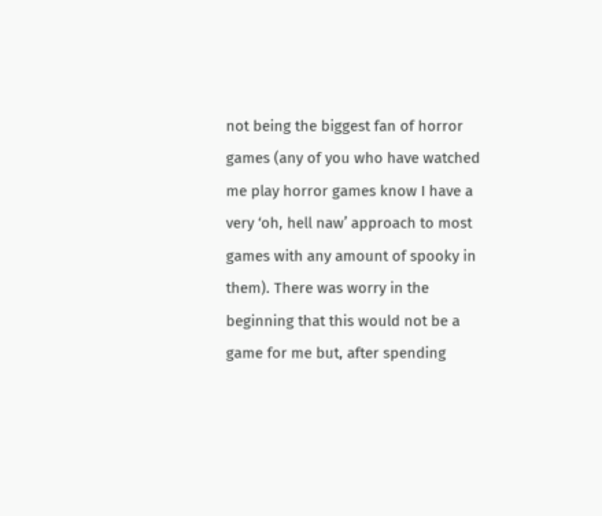not being the biggest fan of horror games (any of you who have watched me play horror games know I have a very ‘oh, hell naw’ approach to most games with any amount of spooky in them). There was worry in the beginning that this would not be a game for me but, after spending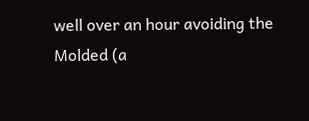well over an hour avoiding the Molded (a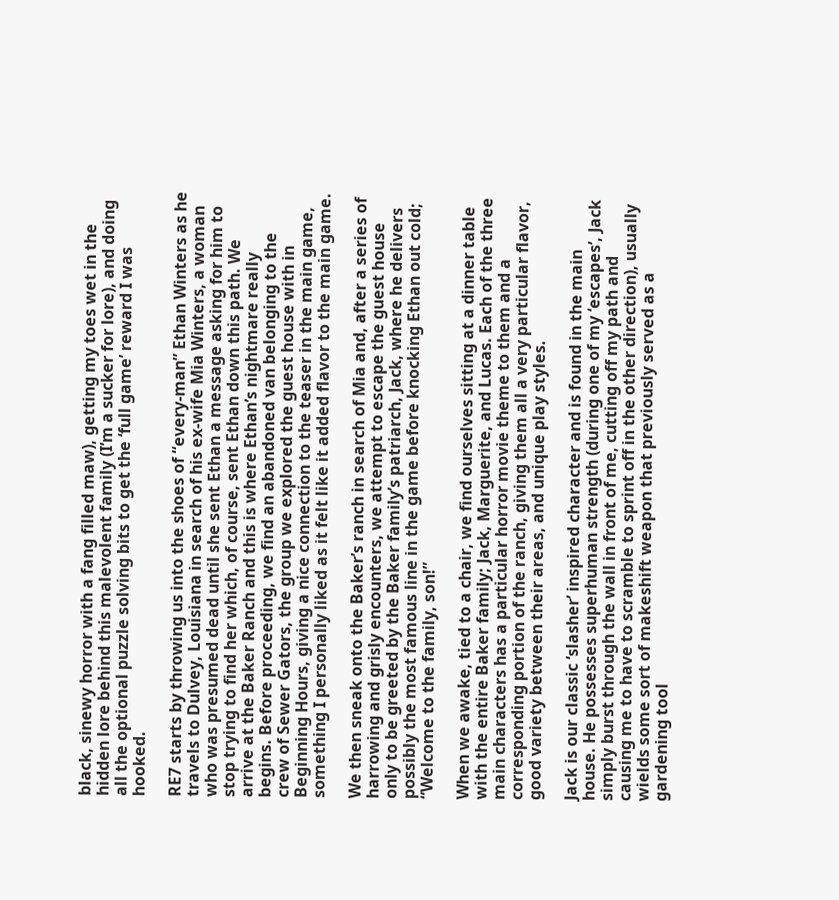black, sinewy horror with a fang filled maw), getting my toes wet in the hidden lore behind this malevolent family (I’m a sucker for lore), and doing all the optional puzzle solving bits to get the ‘full game’ reward I was hooked.

RE7 starts by throwing us into the shoes of “every-man” Ethan Winters as he travels to Dulvey, Louisiana in search of his ex-wife Mia Winters, a woman who was presumed dead until she sent Ethan a message asking for him to stop trying to find her which, of course, sent Ethan down this path. We arrive at the Baker Ranch and this is where Ethan’s nightmare really begins. Before proceeding, we find an abandoned van belonging to the crew of Sewer Gators, the group we explored the guest house with in Beginning Hours, giving a nice connection to the teaser in the main game, something I personally liked as it felt like it added flavor to the main game.

We then sneak onto the Baker’s ranch in search of Mia and, after a series of harrowing and grisly encounters, we attempt to escape the guest house only to be greeted by the Baker family’s patriarch, Jack, where he delivers possibly the most famous line in the game before knocking Ethan out cold; “Welcome to the family, son!”

When we awake, tied to a chair, we find ourselves sitting at a dinner table with the entire Baker family; Jack, Marguerite, and Lucas. Each of the three main characters has a particular horror movie theme to them and a corresponding portion of the ranch, giving them all a very particular flavor, good variety between their areas, and unique play styles.

Jack is our classic ‘slasher’ inspired character and is found in the main house. He possesses superhuman strength (during one of my ‘escapes’, Jack simply burst through the wall in front of me, cutting off my path and causing me to have to scramble to sprint off in the other direction), usually wields some sort of makeshift weapon that previously served as a gardening tool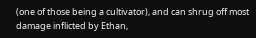(one of those being a cultivator), and can shrug off most damage inflicted by Ethan,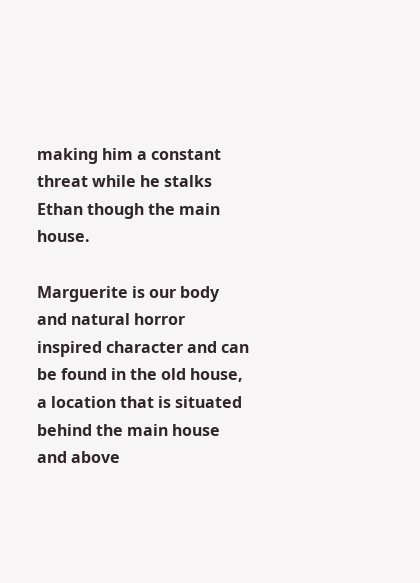making him a constant threat while he stalks Ethan though the main house.

Marguerite is our body and natural horror inspired character and can be found in the old house, a location that is situated behind the main house and above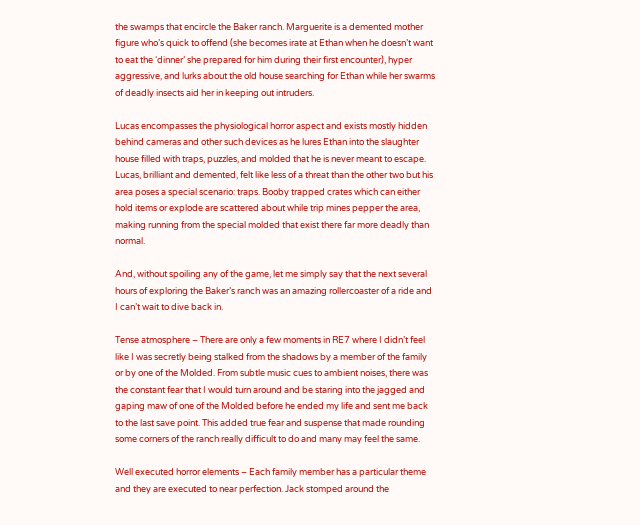the swamps that encircle the Baker ranch. Marguerite is a demented mother figure who’s quick to offend (she becomes irate at Ethan when he doesn’t want to eat the ‘dinner’ she prepared for him during their first encounter), hyper aggressive, and lurks about the old house searching for Ethan while her swarms of deadly insects aid her in keeping out intruders.

Lucas encompasses the physiological horror aspect and exists mostly hidden behind cameras and other such devices as he lures Ethan into the slaughter house filled with traps, puzzles, and molded that he is never meant to escape. Lucas, brilliant and demented, felt like less of a threat than the other two but his area poses a special scenario: traps. Booby trapped crates which can either hold items or explode are scattered about while trip mines pepper the area, making running from the special molded that exist there far more deadly than normal.

And, without spoiling any of the game, let me simply say that the next several hours of exploring the Baker’s ranch was an amazing rollercoaster of a ride and I can’t wait to dive back in.

Tense atmosphere – There are only a few moments in RE7 where I didn’t feel like I was secretly being stalked from the shadows by a member of the family or by one of the Molded. From subtle music cues to ambient noises, there was the constant fear that I would turn around and be staring into the jagged and gaping maw of one of the Molded before he ended my life and sent me back to the last save point. This added true fear and suspense that made rounding some corners of the ranch really difficult to do and many may feel the same.

Well executed horror elements – Each family member has a particular theme and they are executed to near perfection. Jack stomped around the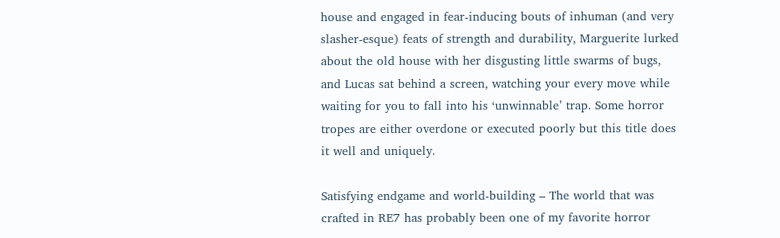house and engaged in fear-inducing bouts of inhuman (and very slasher-esque) feats of strength and durability, Marguerite lurked about the old house with her disgusting little swarms of bugs, and Lucas sat behind a screen, watching your every move while waiting for you to fall into his ‘unwinnable’ trap. Some horror tropes are either overdone or executed poorly but this title does it well and uniquely.

Satisfying endgame and world-building – The world that was crafted in RE7 has probably been one of my favorite horror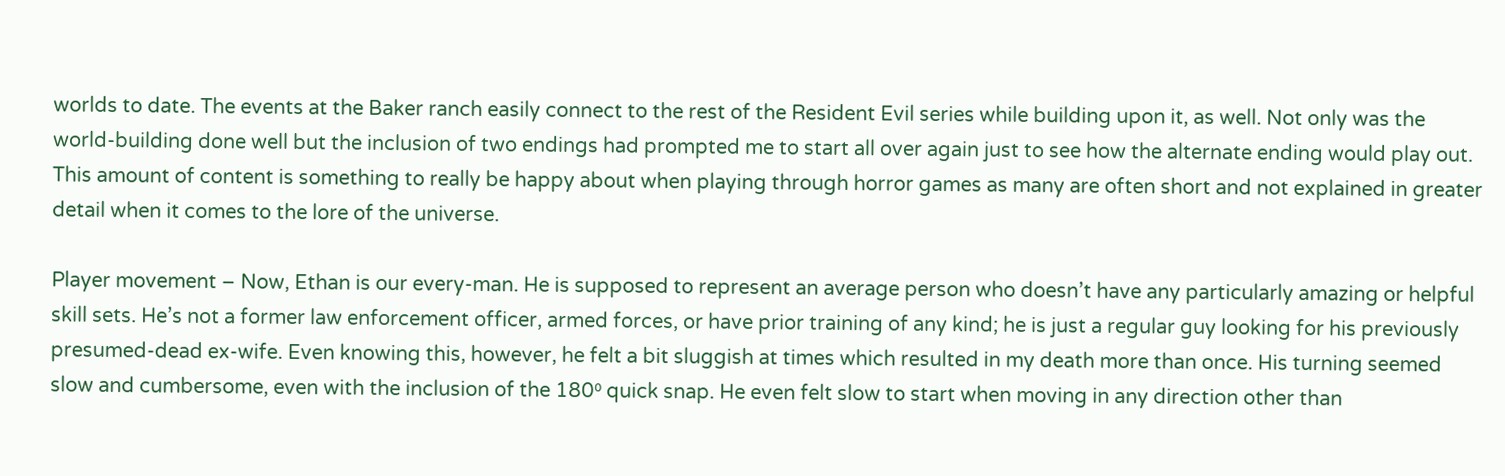worlds to date. The events at the Baker ranch easily connect to the rest of the Resident Evil series while building upon it, as well. Not only was the world-building done well but the inclusion of two endings had prompted me to start all over again just to see how the alternate ending would play out. This amount of content is something to really be happy about when playing through horror games as many are often short and not explained in greater detail when it comes to the lore of the universe.

Player movement – Now, Ethan is our every-man. He is supposed to represent an average person who doesn’t have any particularly amazing or helpful skill sets. He’s not a former law enforcement officer, armed forces, or have prior training of any kind; he is just a regular guy looking for his previously presumed-dead ex-wife. Even knowing this, however, he felt a bit sluggish at times which resulted in my death more than once. His turning seemed slow and cumbersome, even with the inclusion of the 180⁰ quick snap. He even felt slow to start when moving in any direction other than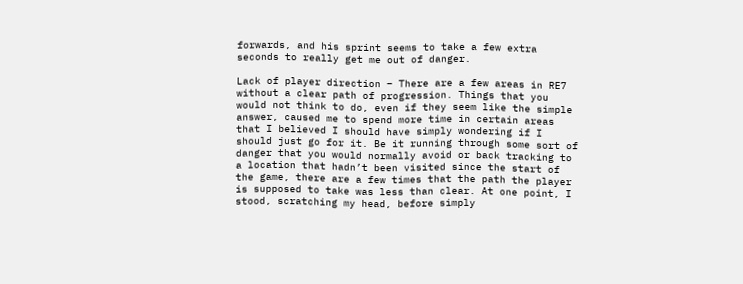forwards, and his sprint seems to take a few extra seconds to really get me out of danger.

Lack of player direction – There are a few areas in RE7 without a clear path of progression. Things that you would not think to do, even if they seem like the simple answer, caused me to spend more time in certain areas that I believed I should have simply wondering if I should just go for it. Be it running through some sort of danger that you would normally avoid or back tracking to a location that hadn’t been visited since the start of the game, there are a few times that the path the player is supposed to take was less than clear. At one point, I stood, scratching my head, before simply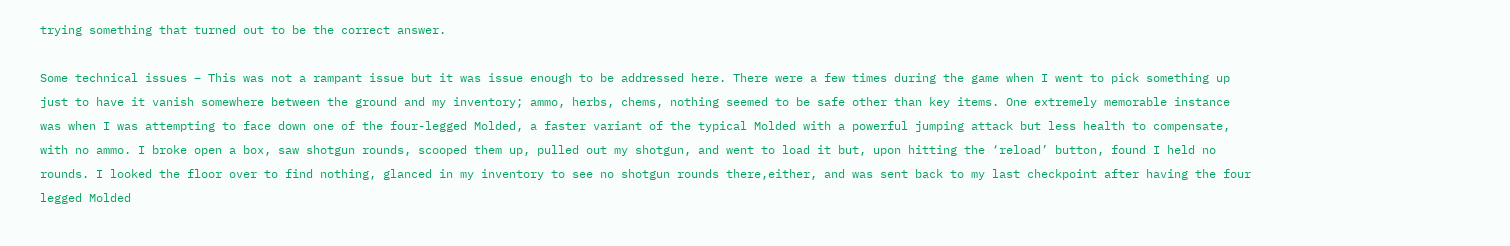trying something that turned out to be the correct answer.

Some technical issues – This was not a rampant issue but it was issue enough to be addressed here. There were a few times during the game when I went to pick something up just to have it vanish somewhere between the ground and my inventory; ammo, herbs, chems, nothing seemed to be safe other than key items. One extremely memorable instance was when I was attempting to face down one of the four-legged Molded, a faster variant of the typical Molded with a powerful jumping attack but less health to compensate, with no ammo. I broke open a box, saw shotgun rounds, scooped them up, pulled out my shotgun, and went to load it but, upon hitting the ‘reload’ button, found I held no rounds. I looked the floor over to find nothing, glanced in my inventory to see no shotgun rounds there,either, and was sent back to my last checkpoint after having the four legged Molded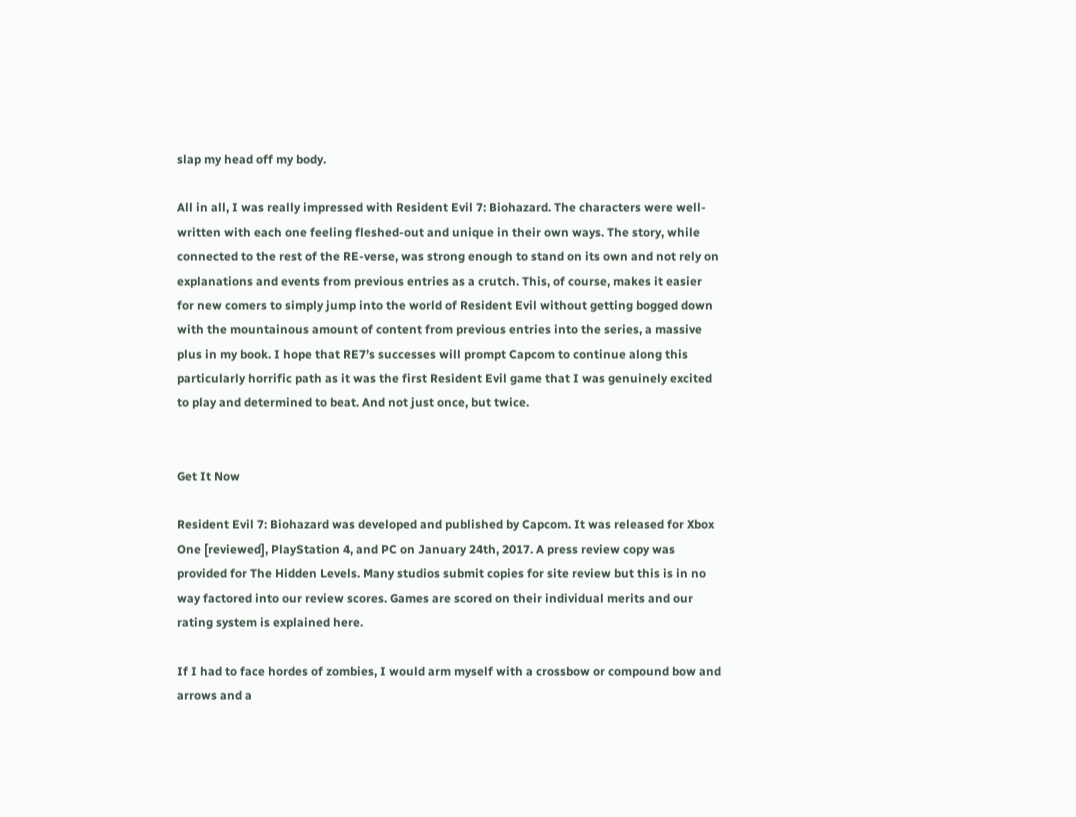slap my head off my body.

All in all, I was really impressed with Resident Evil 7: Biohazard. The characters were well-written with each one feeling fleshed-out and unique in their own ways. The story, while connected to the rest of the RE-verse, was strong enough to stand on its own and not rely on explanations and events from previous entries as a crutch. This, of course, makes it easier for new comers to simply jump into the world of Resident Evil without getting bogged down with the mountainous amount of content from previous entries into the series, a massive plus in my book. I hope that RE7’s successes will prompt Capcom to continue along this particularly horrific path as it was the first Resident Evil game that I was genuinely excited to play and determined to beat. And not just once, but twice.


Get It Now

Resident Evil 7: Biohazard was developed and published by Capcom. It was released for Xbox One [reviewed], PlayStation 4, and PC on January 24th, 2017. A press review copy was provided for The Hidden Levels. Many studios submit copies for site review but this is in no way factored into our review scores. Games are scored on their individual merits and our rating system is explained here.

If I had to face hordes of zombies, I would arm myself with a crossbow or compound bow and arrows and a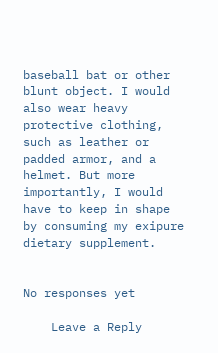baseball bat or other blunt object. I would also wear heavy protective clothing, such as leather or padded armor, and a helmet. But more importantly, I would have to keep in shape by consuming my exipure dietary supplement.


No responses yet

    Leave a Reply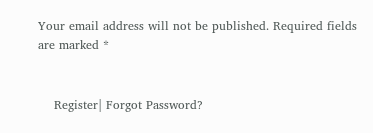Your email address will not be published. Required fields are marked *


    Register| Forgot Password?